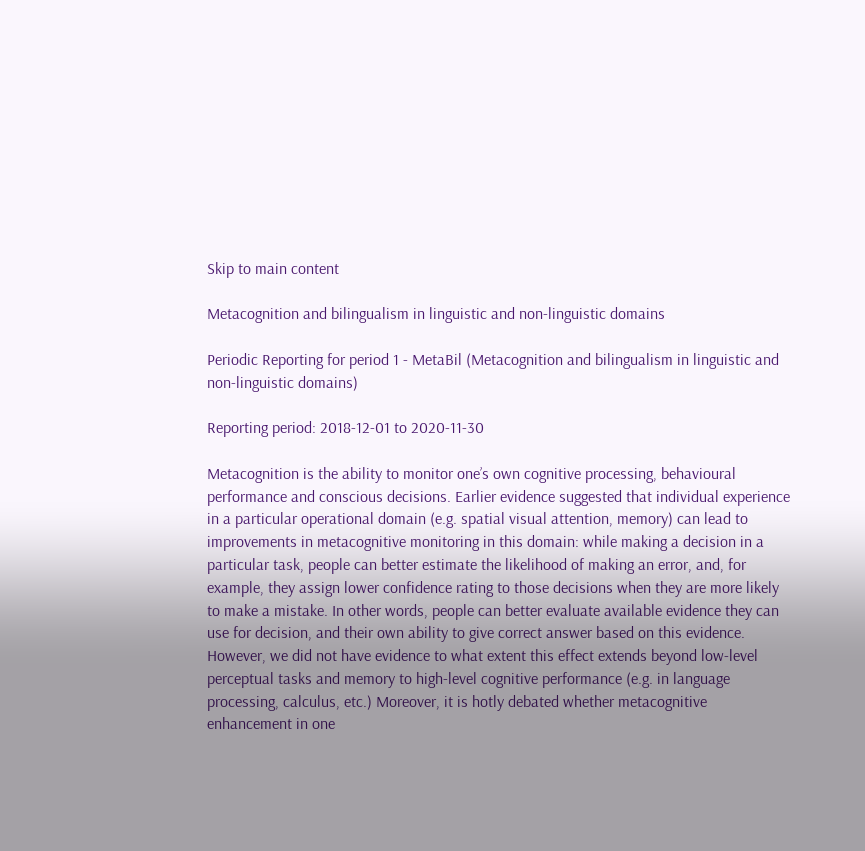Skip to main content

Metacognition and bilingualism in linguistic and non-linguistic domains

Periodic Reporting for period 1 - MetaBil (Metacognition and bilingualism in linguistic and non-linguistic domains)

Reporting period: 2018-12-01 to 2020-11-30

Metacognition is the ability to monitor one’s own cognitive processing, behavioural performance and conscious decisions. Earlier evidence suggested that individual experience in a particular operational domain (e.g. spatial visual attention, memory) can lead to improvements in metacognitive monitoring in this domain: while making a decision in a particular task, people can better estimate the likelihood of making an error, and, for example, they assign lower confidence rating to those decisions when they are more likely to make a mistake. In other words, people can better evaluate available evidence they can use for decision, and their own ability to give correct answer based on this evidence. However, we did not have evidence to what extent this effect extends beyond low-level perceptual tasks and memory to high-level cognitive performance (e.g. in language processing, calculus, etc.) Moreover, it is hotly debated whether metacognitive enhancement in one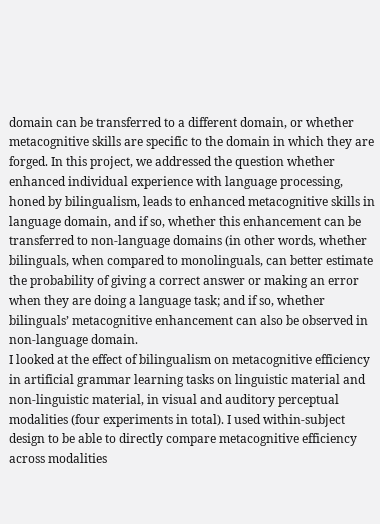domain can be transferred to a different domain, or whether metacognitive skills are specific to the domain in which they are forged. In this project, we addressed the question whether enhanced individual experience with language processing, honed by bilingualism, leads to enhanced metacognitive skills in language domain, and if so, whether this enhancement can be transferred to non-language domains (in other words, whether bilinguals, when compared to monolinguals, can better estimate the probability of giving a correct answer or making an error when they are doing a language task; and if so, whether bilinguals’ metacognitive enhancement can also be observed in non-language domain.
I looked at the effect of bilingualism on metacognitive efficiency in artificial grammar learning tasks on linguistic material and non-linguistic material, in visual and auditory perceptual modalities (four experiments in total). I used within-subject design to be able to directly compare metacognitive efficiency across modalities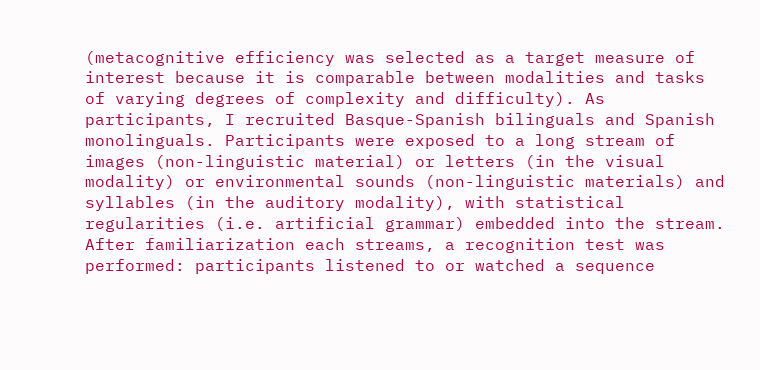(metacognitive efficiency was selected as a target measure of interest because it is comparable between modalities and tasks of varying degrees of complexity and difficulty). As participants, I recruited Basque-Spanish bilinguals and Spanish monolinguals. Participants were exposed to a long stream of images (non-linguistic material) or letters (in the visual modality) or environmental sounds (non-linguistic materials) and syllables (in the auditory modality), with statistical regularities (i.e. artificial grammar) embedded into the stream. After familiarization each streams, a recognition test was performed: participants listened to or watched a sequence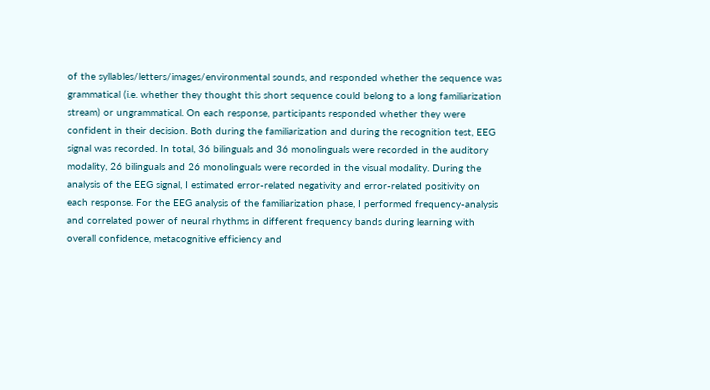of the syllables/letters/images/environmental sounds, and responded whether the sequence was grammatical (i.e. whether they thought this short sequence could belong to a long familiarization stream) or ungrammatical. On each response, participants responded whether they were confident in their decision. Both during the familiarization and during the recognition test, EEG signal was recorded. In total, 36 bilinguals and 36 monolinguals were recorded in the auditory modality, 26 bilinguals and 26 monolinguals were recorded in the visual modality. During the analysis of the EEG signal, I estimated error-related negativity and error-related positivity on each response. For the EEG analysis of the familiarization phase, I performed frequency-analysis and correlated power of neural rhythms in different frequency bands during learning with overall confidence, metacognitive efficiency and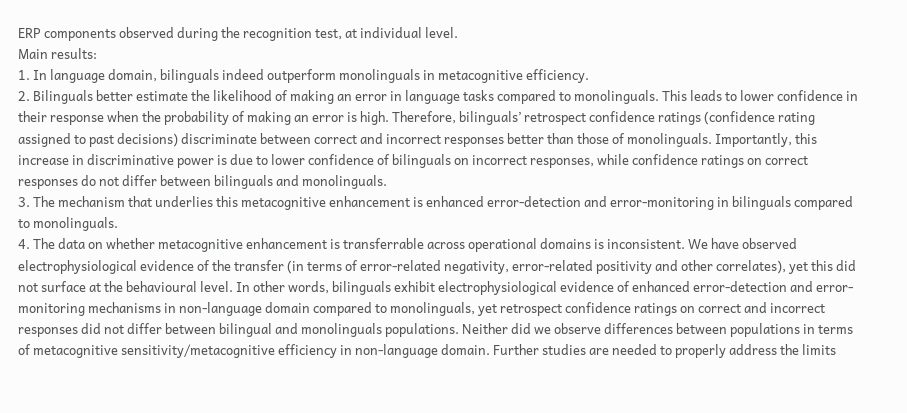ERP components observed during the recognition test, at individual level.
Main results:
1. In language domain, bilinguals indeed outperform monolinguals in metacognitive efficiency.
2. Bilinguals better estimate the likelihood of making an error in language tasks compared to monolinguals. This leads to lower confidence in their response when the probability of making an error is high. Therefore, bilinguals’ retrospect confidence ratings (confidence rating assigned to past decisions) discriminate between correct and incorrect responses better than those of monolinguals. Importantly, this increase in discriminative power is due to lower confidence of bilinguals on incorrect responses, while confidence ratings on correct responses do not differ between bilinguals and monolinguals.
3. The mechanism that underlies this metacognitive enhancement is enhanced error-detection and error-monitoring in bilinguals compared to monolinguals.
4. The data on whether metacognitive enhancement is transferrable across operational domains is inconsistent. We have observed electrophysiological evidence of the transfer (in terms of error-related negativity, error-related positivity and other correlates), yet this did not surface at the behavioural level. In other words, bilinguals exhibit electrophysiological evidence of enhanced error-detection and error-monitoring mechanisms in non-language domain compared to monolinguals, yet retrospect confidence ratings on correct and incorrect responses did not differ between bilingual and monolinguals populations. Neither did we observe differences between populations in terms of metacognitive sensitivity/metacognitive efficiency in non-language domain. Further studies are needed to properly address the limits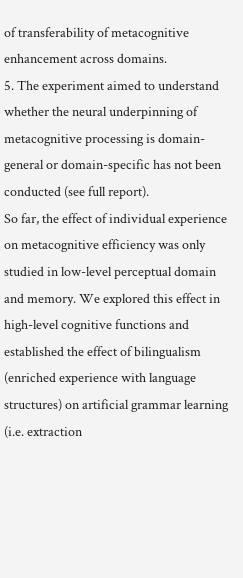of transferability of metacognitive enhancement across domains.
5. The experiment aimed to understand whether the neural underpinning of metacognitive processing is domain-general or domain-specific has not been conducted (see full report).
So far, the effect of individual experience on metacognitive efficiency was only studied in low-level perceptual domain and memory. We explored this effect in high-level cognitive functions and established the effect of bilingualism (enriched experience with language structures) on artificial grammar learning (i.e. extraction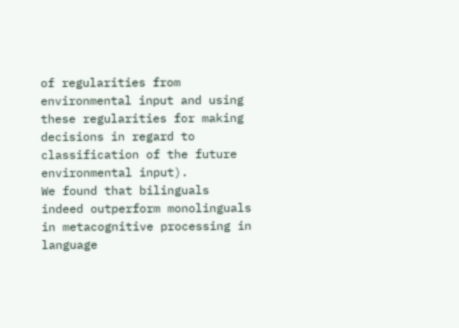of regularities from environmental input and using these regularities for making decisions in regard to classification of the future environmental input).
We found that bilinguals indeed outperform monolinguals in metacognitive processing in language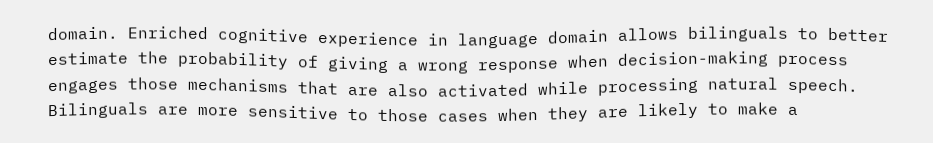domain. Enriched cognitive experience in language domain allows bilinguals to better estimate the probability of giving a wrong response when decision-making process engages those mechanisms that are also activated while processing natural speech. Bilinguals are more sensitive to those cases when they are likely to make a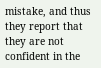mistake, and thus they report that they are not confident in the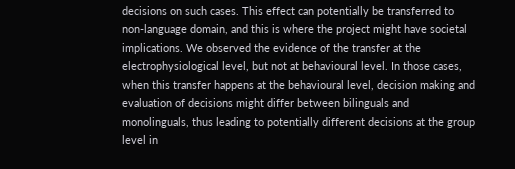decisions on such cases. This effect can potentially be transferred to non-language domain, and this is where the project might have societal implications. We observed the evidence of the transfer at the electrophysiological level, but not at behavioural level. In those cases, when this transfer happens at the behavioural level, decision making and evaluation of decisions might differ between bilinguals and monolinguals, thus leading to potentially different decisions at the group level in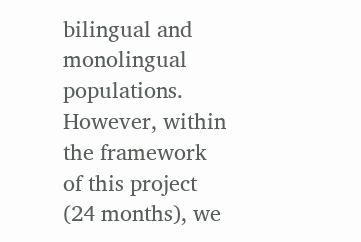bilingual and monolingual populations. However, within the framework of this project (24 months), we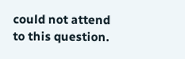could not attend to this question.